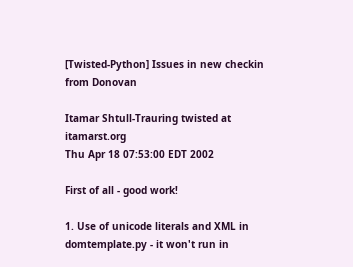[Twisted-Python] Issues in new checkin from Donovan

Itamar Shtull-Trauring twisted at itamarst.org
Thu Apr 18 07:53:00 EDT 2002

First of all - good work!

1. Use of unicode literals and XML in domtemplate.py - it won't run in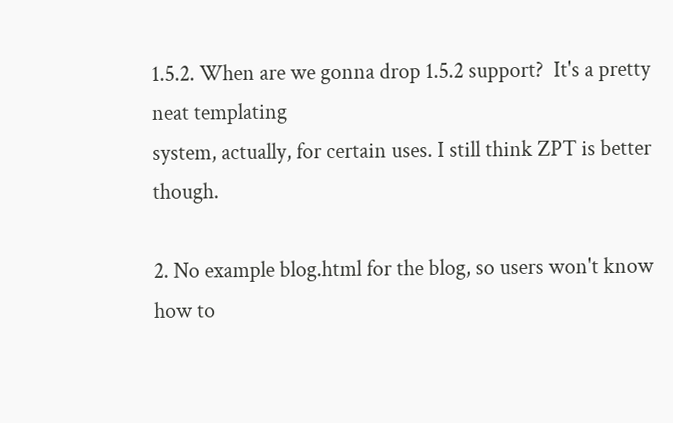1.5.2. When are we gonna drop 1.5.2 support?  It's a pretty neat templating
system, actually, for certain uses. I still think ZPT is better though.

2. No example blog.html for the blog, so users won't know how to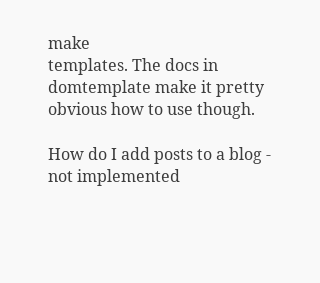make
templates. The docs in domtemplate make it pretty obvious how to use though.

How do I add posts to a blog - not implemented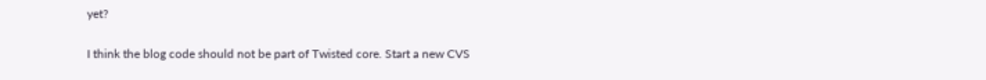yet?

I think the blog code should not be part of Twisted core. Start a new CVS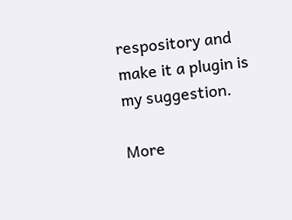respository and make it a plugin is my suggestion.

More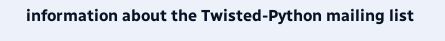information about the Twisted-Python mailing list